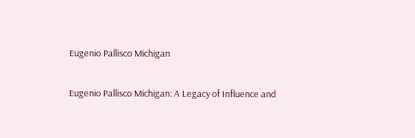Eugenio Pallisco Michigan

Eugenio Pallisco Michigan: A Legacy of Influence and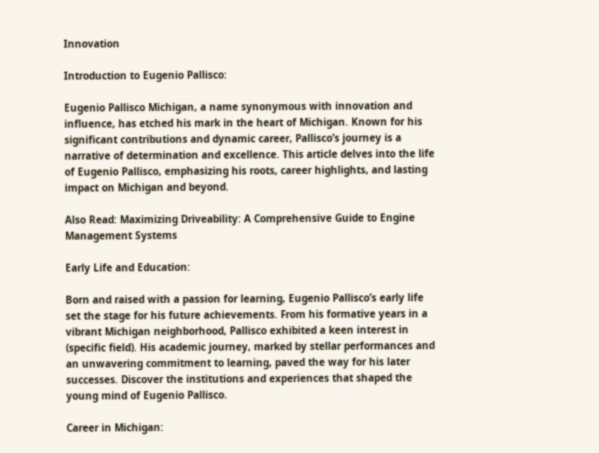Innovation

Introduction to Eugenio Pallisco:

Eugenio Pallisco Michigan, a name synonymous with innovation and influence, has etched his mark in the heart of Michigan. Known for his significant contributions and dynamic career, Pallisco’s journey is a narrative of determination and excellence. This article delves into the life of Eugenio Pallisco, emphasizing his roots, career highlights, and lasting impact on Michigan and beyond.

Also Read: Maximizing Driveability: A Comprehensive Guide to Engine Management Systems

Early Life and Education:

Born and raised with a passion for learning, Eugenio Pallisco’s early life set the stage for his future achievements. From his formative years in a vibrant Michigan neighborhood, Pallisco exhibited a keen interest in (specific field). His academic journey, marked by stellar performances and an unwavering commitment to learning, paved the way for his later successes. Discover the institutions and experiences that shaped the young mind of Eugenio Pallisco.

Career in Michigan: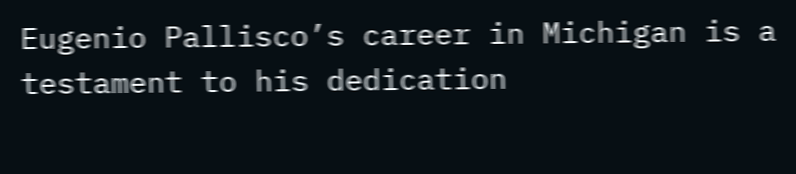Eugenio Pallisco’s career in Michigan is a testament to his dedication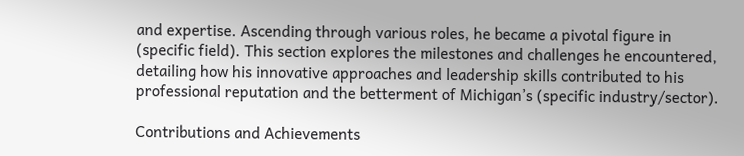and expertise. Ascending through various roles, he became a pivotal figure in (specific field). This section explores the milestones and challenges he encountered, detailing how his innovative approaches and leadership skills contributed to his professional reputation and the betterment of Michigan’s (specific industry/sector).

Contributions and Achievements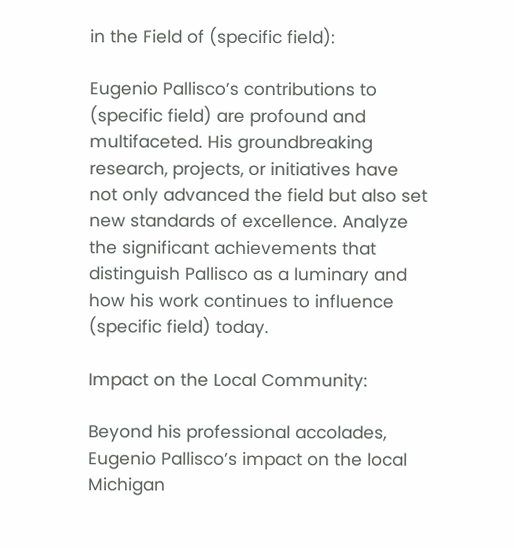in the Field of (specific field):

Eugenio Pallisco’s contributions to (specific field) are profound and multifaceted. His groundbreaking research, projects, or initiatives have not only advanced the field but also set new standards of excellence. Analyze the significant achievements that distinguish Pallisco as a luminary and how his work continues to influence (specific field) today.

Impact on the Local Community:

Beyond his professional accolades, Eugenio Pallisco’s impact on the local Michigan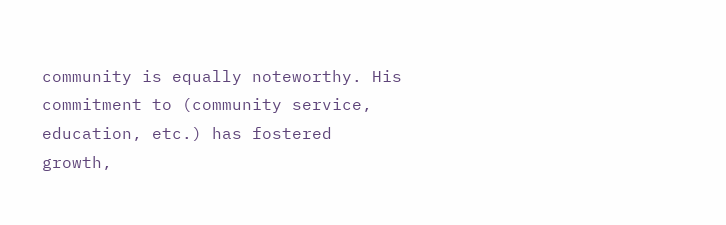community is equally noteworthy. His commitment to (community service, education, etc.) has fostered growth,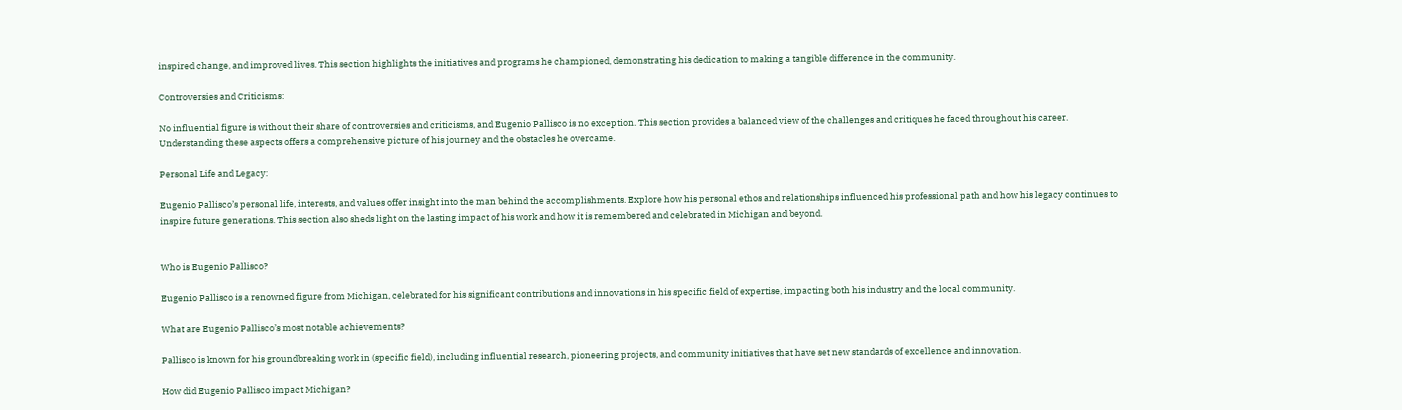inspired change, and improved lives. This section highlights the initiatives and programs he championed, demonstrating his dedication to making a tangible difference in the community.

Controversies and Criticisms:

No influential figure is without their share of controversies and criticisms, and Eugenio Pallisco is no exception. This section provides a balanced view of the challenges and critiques he faced throughout his career. Understanding these aspects offers a comprehensive picture of his journey and the obstacles he overcame.

Personal Life and Legacy:

Eugenio Pallisco’s personal life, interests, and values offer insight into the man behind the accomplishments. Explore how his personal ethos and relationships influenced his professional path and how his legacy continues to inspire future generations. This section also sheds light on the lasting impact of his work and how it is remembered and celebrated in Michigan and beyond.


Who is Eugenio Pallisco?

Eugenio Pallisco is a renowned figure from Michigan, celebrated for his significant contributions and innovations in his specific field of expertise, impacting both his industry and the local community.

What are Eugenio Pallisco’s most notable achievements?

Pallisco is known for his groundbreaking work in (specific field), including influential research, pioneering projects, and community initiatives that have set new standards of excellence and innovation.

How did Eugenio Pallisco impact Michigan?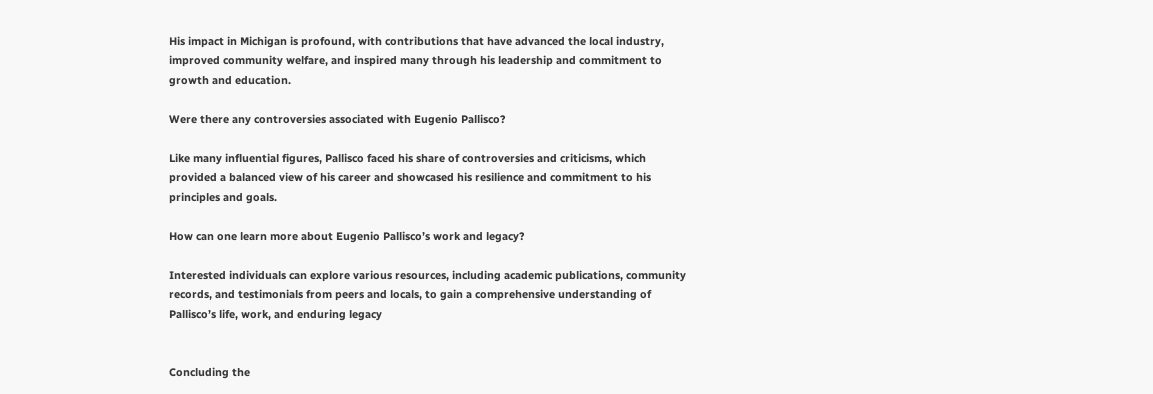His impact in Michigan is profound, with contributions that have advanced the local industry, improved community welfare, and inspired many through his leadership and commitment to growth and education.

Were there any controversies associated with Eugenio Pallisco?

Like many influential figures, Pallisco faced his share of controversies and criticisms, which provided a balanced view of his career and showcased his resilience and commitment to his principles and goals.

How can one learn more about Eugenio Pallisco’s work and legacy?

Interested individuals can explore various resources, including academic publications, community records, and testimonials from peers and locals, to gain a comprehensive understanding of Pallisco’s life, work, and enduring legacy


Concluding the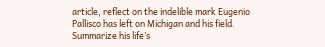article, reflect on the indelible mark Eugenio Pallisco has left on Michigan and his field. Summarize his life’s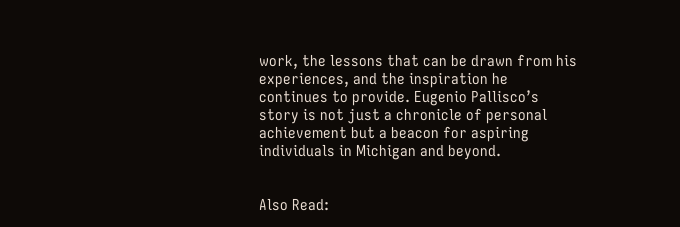work, the lessons that can be drawn from his experiences, and the inspiration he continues to provide. Eugenio Pallisco’s story is not just a chronicle of personal achievement but a beacon for aspiring individuals in Michigan and beyond.


Also Read: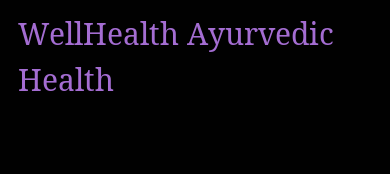WellHealth Ayurvedic Health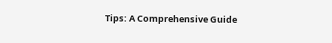Tips: A Comprehensive Guide